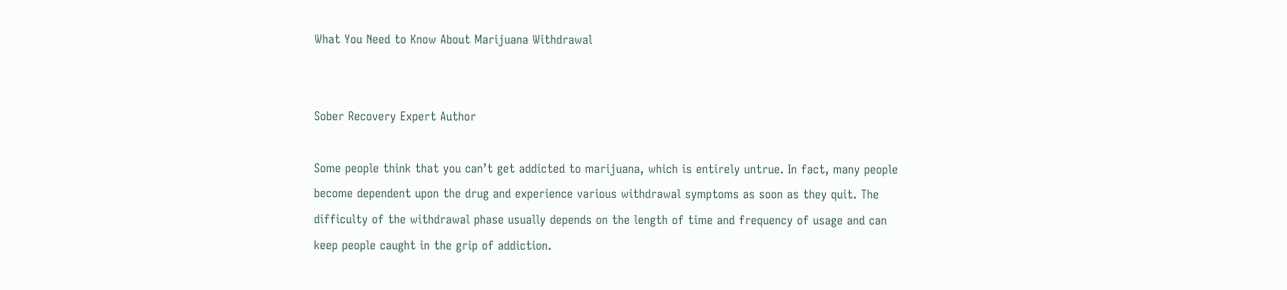What You Need to Know About Marijuana Withdrawal


Sober Recovery Expert Author

Some people think that you can’t get addicted to marijuana, which is entirely untrue. In fact, many people become dependent upon the drug and experience various withdrawal symptoms as soon as they quit. The difficulty of the withdrawal phase usually depends on the length of time and frequency of usage and can keep people caught in the grip of addiction.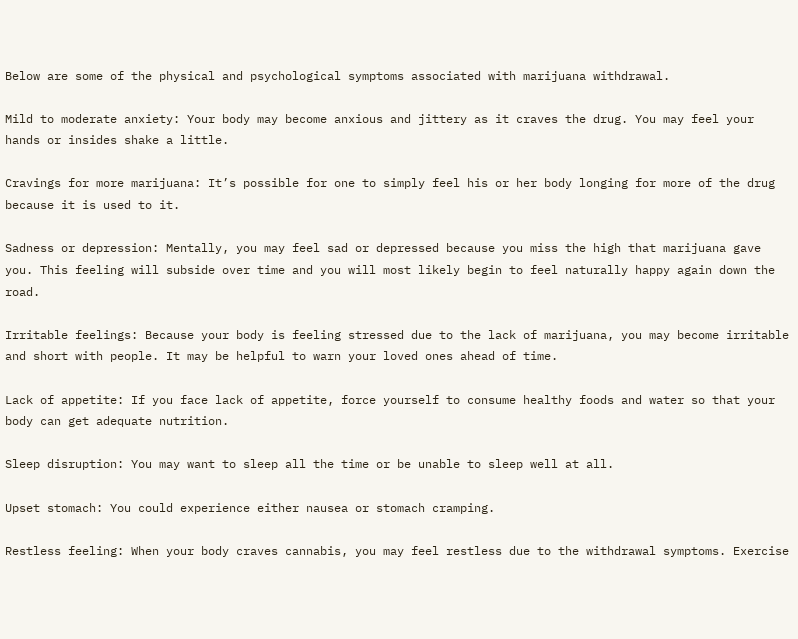Below are some of the physical and psychological symptoms associated with marijuana withdrawal.

Mild to moderate anxiety: Your body may become anxious and jittery as it craves the drug. You may feel your hands or insides shake a little.

Cravings for more marijuana: It’s possible for one to simply feel his or her body longing for more of the drug because it is used to it.

Sadness or depression: Mentally, you may feel sad or depressed because you miss the high that marijuana gave you. This feeling will subside over time and you will most likely begin to feel naturally happy again down the road.

Irritable feelings: Because your body is feeling stressed due to the lack of marijuana, you may become irritable and short with people. It may be helpful to warn your loved ones ahead of time.

Lack of appetite: If you face lack of appetite, force yourself to consume healthy foods and water so that your body can get adequate nutrition.

Sleep disruption: You may want to sleep all the time or be unable to sleep well at all.

Upset stomach: You could experience either nausea or stomach cramping.

Restless feeling: When your body craves cannabis, you may feel restless due to the withdrawal symptoms. Exercise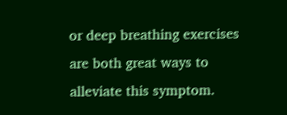or deep breathing exercises are both great ways to alleviate this symptom.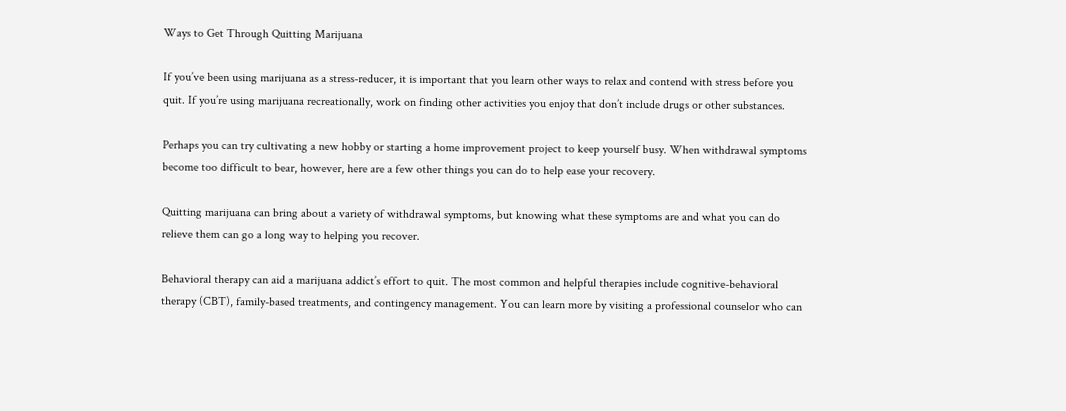Ways to Get Through Quitting Marijuana

If you’ve been using marijuana as a stress-reducer, it is important that you learn other ways to relax and contend with stress before you quit. If you’re using marijuana recreationally, work on finding other activities you enjoy that don’t include drugs or other substances.

Perhaps you can try cultivating a new hobby or starting a home improvement project to keep yourself busy. When withdrawal symptoms become too difficult to bear, however, here are a few other things you can do to help ease your recovery.

Quitting marijuana can bring about a variety of withdrawal symptoms, but knowing what these symptoms are and what you can do relieve them can go a long way to helping you recover.

Behavioral therapy can aid a marijuana addict’s effort to quit. The most common and helpful therapies include cognitive-behavioral therapy (CBT), family-based treatments, and contingency management. You can learn more by visiting a professional counselor who can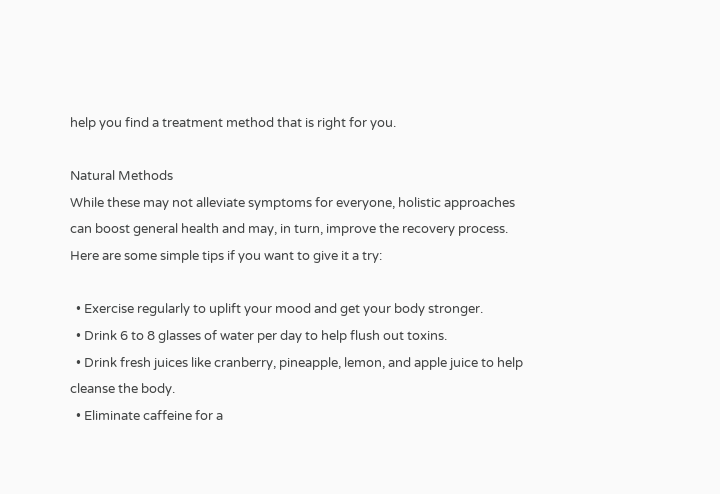help you find a treatment method that is right for you.

Natural Methods
While these may not alleviate symptoms for everyone, holistic approaches can boost general health and may, in turn, improve the recovery process. Here are some simple tips if you want to give it a try:

  • Exercise regularly to uplift your mood and get your body stronger.
  • Drink 6 to 8 glasses of water per day to help flush out toxins.
  • Drink fresh juices like cranberry, pineapple, lemon, and apple juice to help cleanse the body.
  • Eliminate caffeine for a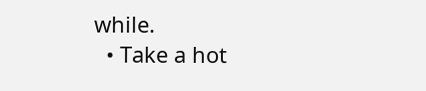while.
  • Take a hot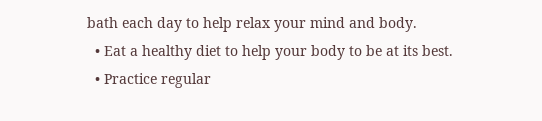bath each day to help relax your mind and body.
  • Eat a healthy diet to help your body to be at its best.
  • Practice regular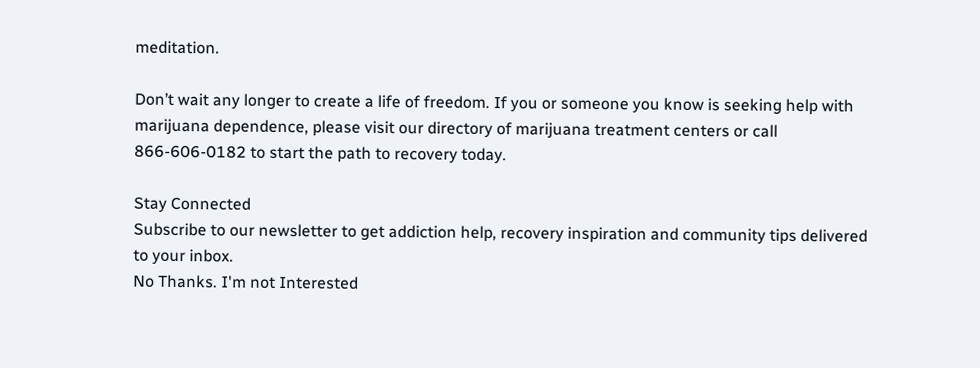meditation.

Don’t wait any longer to create a life of freedom. If you or someone you know is seeking help with marijuana dependence, please visit our directory of marijuana treatment centers or call 866-606-0182 to start the path to recovery today.

Stay Connected
Subscribe to our newsletter to get addiction help, recovery inspiration and community tips delivered to your inbox.
No Thanks. I'm not Interested